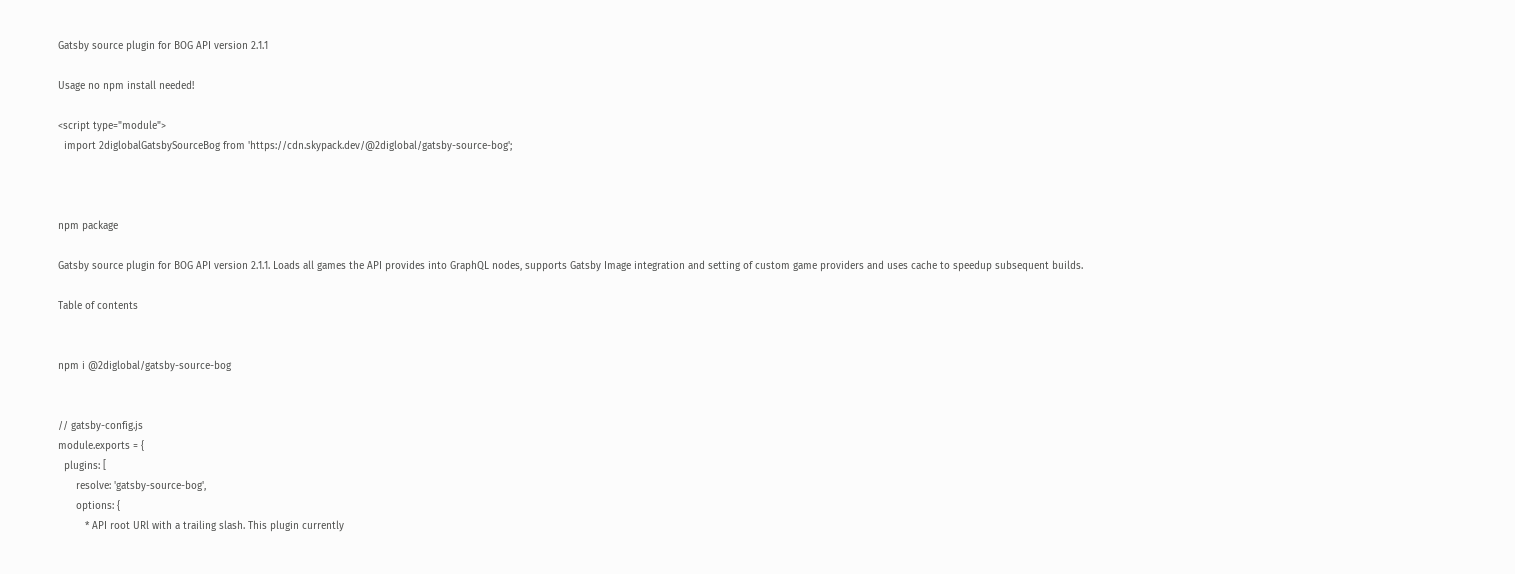Gatsby source plugin for BOG API version 2.1.1

Usage no npm install needed!

<script type="module">
  import 2diglobalGatsbySourceBog from 'https://cdn.skypack.dev/@2diglobal/gatsby-source-bog';



npm package

Gatsby source plugin for BOG API version 2.1.1. Loads all games the API provides into GraphQL nodes, supports Gatsby Image integration and setting of custom game providers and uses cache to speedup subsequent builds.

Table of contents


npm i @2diglobal/gatsby-source-bog


// gatsby-config.js
module.exports = {
  plugins: [
      resolve: 'gatsby-source-bog',
      options: {
         * API root URl with a trailing slash. This plugin currently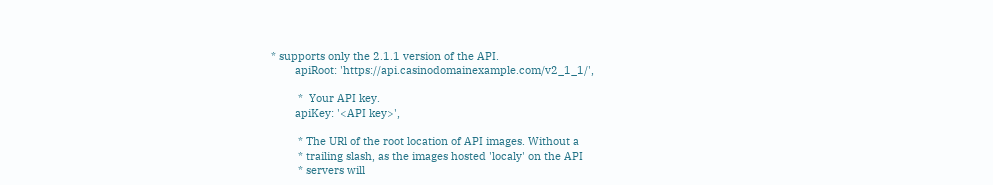* supports only the 2.1.1 version of the API.
        apiRoot: 'https://api.casinodomainexample.com/v2_1_1/',

         *  Your API key.
        apiKey: '<API key>',

         * The URl of the root location of API images. Without a
         * trailing slash, as the images hosted 'localy' on the API
         * servers will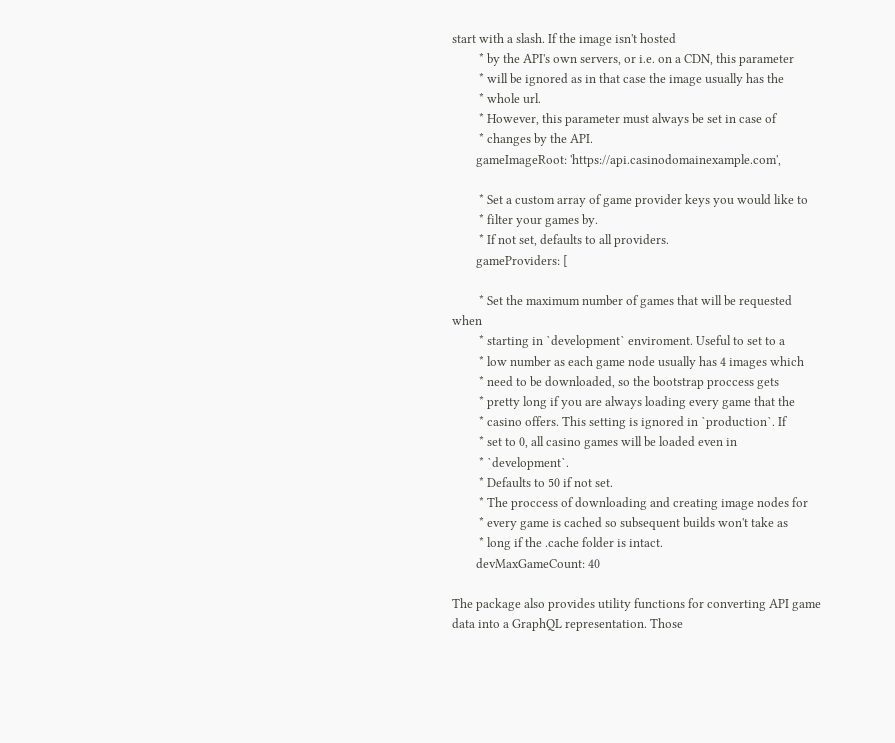start with a slash. If the image isn't hosted
         * by the API's own servers, or i.e. on a CDN, this parameter
         * will be ignored as in that case the image usually has the
         * whole url.
         * However, this parameter must always be set in case of
         * changes by the API.
        gameImageRoot: 'https://api.casinodomainexample.com',

         * Set a custom array of game provider keys you would like to
         * filter your games by.
         * If not set, defaults to all providers.
        gameProviders: [

         * Set the maximum number of games that will be requested when
         * starting in `development` enviroment. Useful to set to a
         * low number as each game node usually has 4 images which
         * need to be downloaded, so the bootstrap proccess gets
         * pretty long if you are always loading every game that the
         * casino offers. This setting is ignored in `production`. If
         * set to 0, all casino games will be loaded even in
         * `development`.
         * Defaults to 50 if not set.
         * The proccess of downloading and creating image nodes for
         * every game is cached so subsequent builds won't take as
         * long if the .cache folder is intact.
        devMaxGameCount: 40

The package also provides utility functions for converting API game data into a GraphQL representation. Those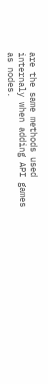are the same methods used internaly when adding API games as nodes.